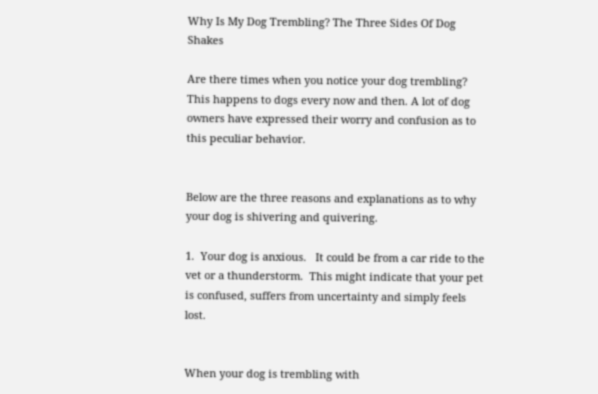Why Is My Dog Trembling? The Three Sides Of Dog Shakes

Are there times when you notice your dog trembling?  This happens to dogs every now and then. A lot of dog owners have expressed their worry and confusion as to this peculiar behavior.


Below are the three reasons and explanations as to why your dog is shivering and quivering.

1.  Your dog is anxious.   It could be from a car ride to the vet or a thunderstorm.  This might indicate that your pet is confused, suffers from uncertainty and simply feels lost.


When your dog is trembling with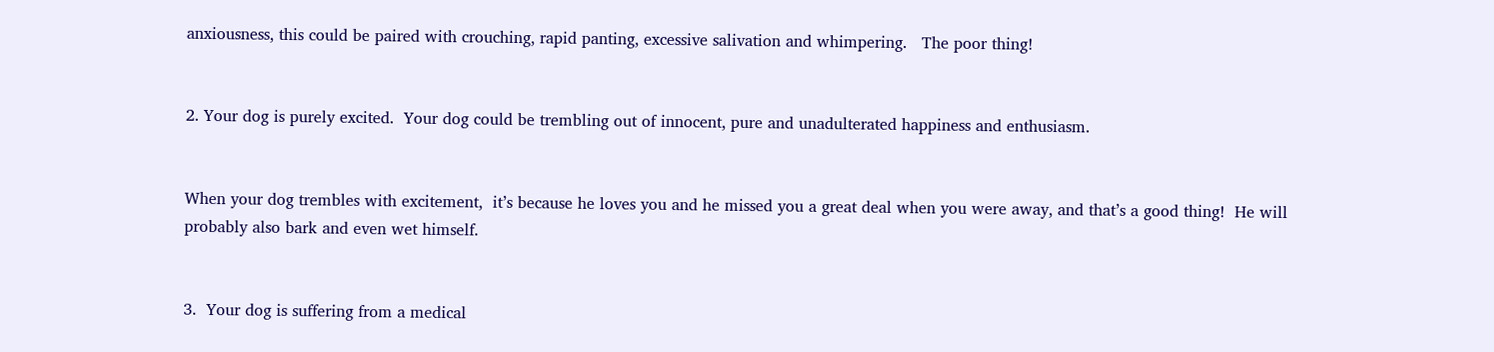anxiousness, this could be paired with crouching, rapid panting, excessive salivation and whimpering.   The poor thing!


2. Your dog is purely excited.  Your dog could be trembling out of innocent, pure and unadulterated happiness and enthusiasm.


When your dog trembles with excitement,  it’s because he loves you and he missed you a great deal when you were away, and that’s a good thing!  He will probably also bark and even wet himself.


3.  Your dog is suffering from a medical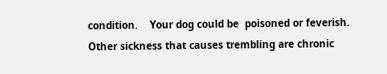condition.    Your dog could be  poisoned or feverish.  Other sickness that causes trembling are chronic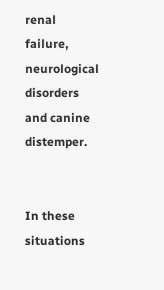renal failure, neurological disorders and canine distemper.


In these situations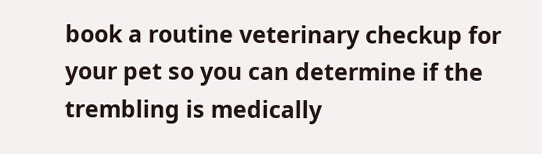book a routine veterinary checkup for your pet so you can determine if the trembling is medically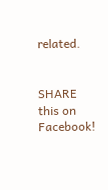related.


SHARE this on Facebook!